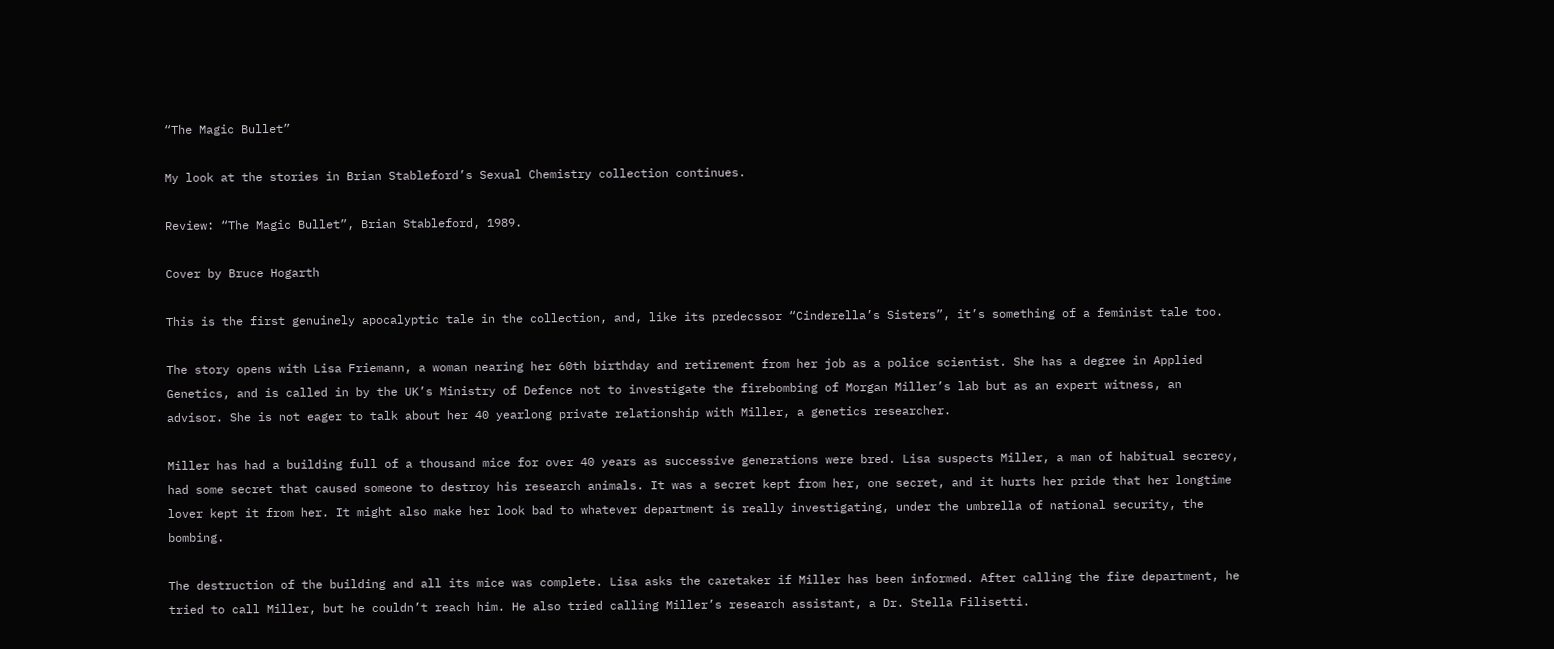“The Magic Bullet”

My look at the stories in Brian Stableford’s Sexual Chemistry collection continues.

Review: “The Magic Bullet”, Brian Stableford, 1989.

Cover by Bruce Hogarth

This is the first genuinely apocalyptic tale in the collection, and, like its predecssor “Cinderella’s Sisters”, it’s something of a feminist tale too.

The story opens with Lisa Friemann, a woman nearing her 60th birthday and retirement from her job as a police scientist. She has a degree in Applied Genetics, and is called in by the UK’s Ministry of Defence not to investigate the firebombing of Morgan Miller’s lab but as an expert witness, an advisor. She is not eager to talk about her 40 yearlong private relationship with Miller, a genetics researcher.

Miller has had a building full of a thousand mice for over 40 years as successive generations were bred. Lisa suspects Miller, a man of habitual secrecy, had some secret that caused someone to destroy his research animals. It was a secret kept from her, one secret, and it hurts her pride that her longtime lover kept it from her. It might also make her look bad to whatever department is really investigating, under the umbrella of national security, the bombing.

The destruction of the building and all its mice was complete. Lisa asks the caretaker if Miller has been informed. After calling the fire department, he tried to call Miller, but he couldn’t reach him. He also tried calling Miller’s research assistant, a Dr. Stella Filisetti.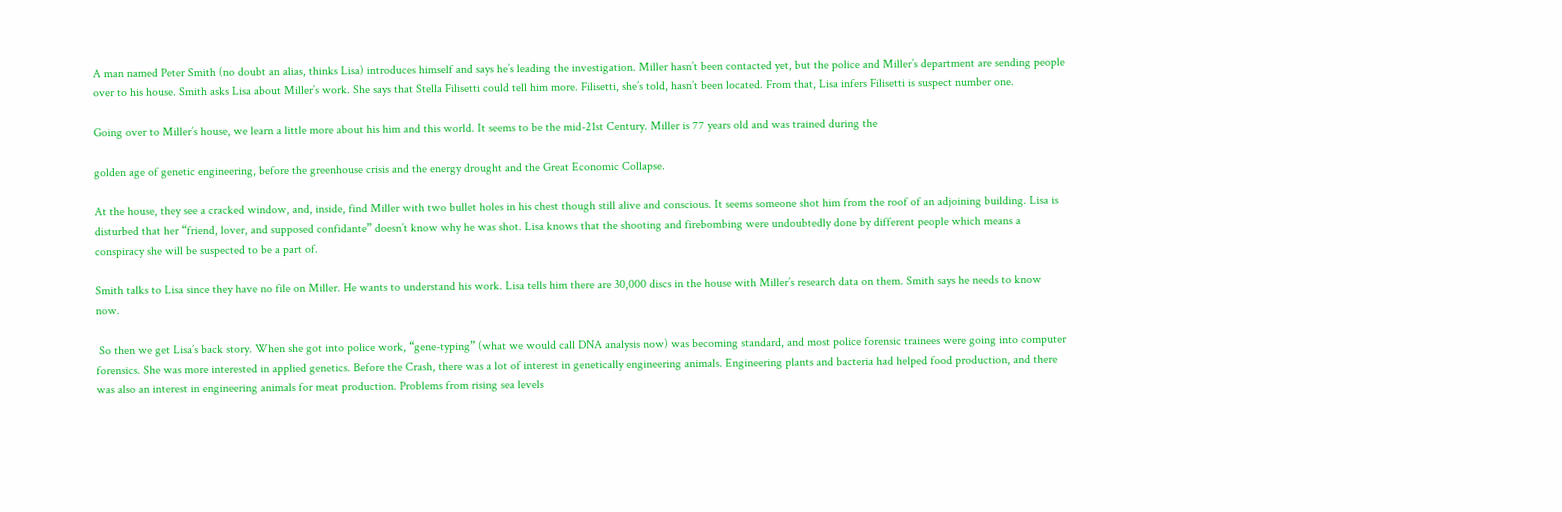A man named Peter Smith (no doubt an alias, thinks Lisa) introduces himself and says he’s leading the investigation. Miller hasn’t been contacted yet, but the police and Miller’s department are sending people over to his house. Smith asks Lisa about Miller’s work. She says that Stella Filisetti could tell him more. Filisetti, she’s told, hasn’t been located. From that, Lisa infers Filisetti is suspect number one.

Going over to Miller’s house, we learn a little more about his him and this world. It seems to be the mid-21st Century. Miller is 77 years old and was trained during the

golden age of genetic engineering, before the greenhouse crisis and the energy drought and the Great Economic Collapse.

At the house, they see a cracked window, and, inside, find Miller with two bullet holes in his chest though still alive and conscious. It seems someone shot him from the roof of an adjoining building. Lisa is disturbed that her “friend, lover, and supposed confidante” doesn’t know why he was shot. Lisa knows that the shooting and firebombing were undoubtedly done by different people which means a conspiracy she will be suspected to be a part of.

Smith talks to Lisa since they have no file on Miller. He wants to understand his work. Lisa tells him there are 30,000 discs in the house with Miller’s research data on them. Smith says he needs to know now.

 So then we get Lisa’s back story. When she got into police work, “gene-typing” (what we would call DNA analysis now) was becoming standard, and most police forensic trainees were going into computer forensics. She was more interested in applied genetics. Before the Crash, there was a lot of interest in genetically engineering animals. Engineering plants and bacteria had helped food production, and there was also an interest in engineering animals for meat production. Problems from rising sea levels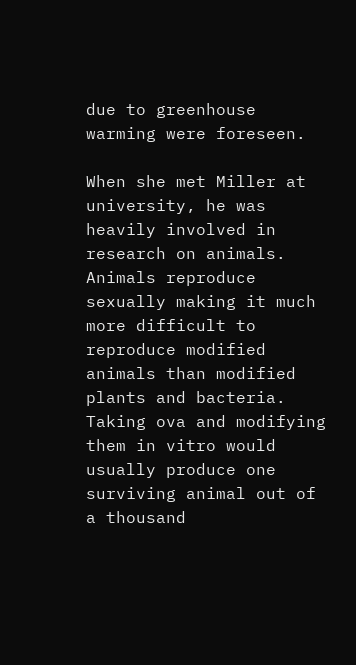due to greenhouse warming were foreseen.

When she met Miller at university, he was heavily involved in research on animals. Animals reproduce sexually making it much more difficult to reproduce modified animals than modified plants and bacteria. Taking ova and modifying them in vitro would usually produce one surviving animal out of a thousand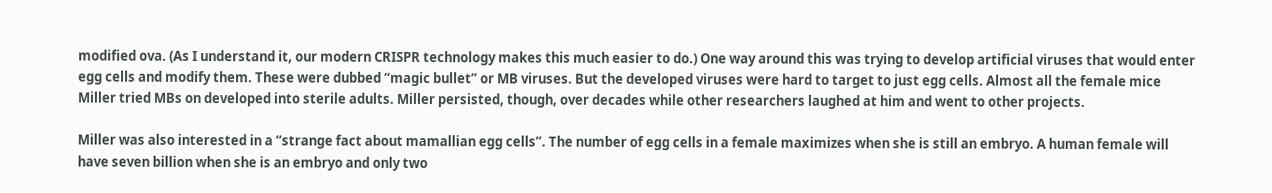modified ova. (As I understand it, our modern CRISPR technology makes this much easier to do.) One way around this was trying to develop artificial viruses that would enter egg cells and modify them. These were dubbed “magic bullet” or MB viruses. But the developed viruses were hard to target to just egg cells. Almost all the female mice Miller tried MBs on developed into sterile adults. Miller persisted, though, over decades while other researchers laughed at him and went to other projects.

Miller was also interested in a “strange fact about mamallian egg cells”. The number of egg cells in a female maximizes when she is still an embryo. A human female will have seven billion when she is an embryo and only two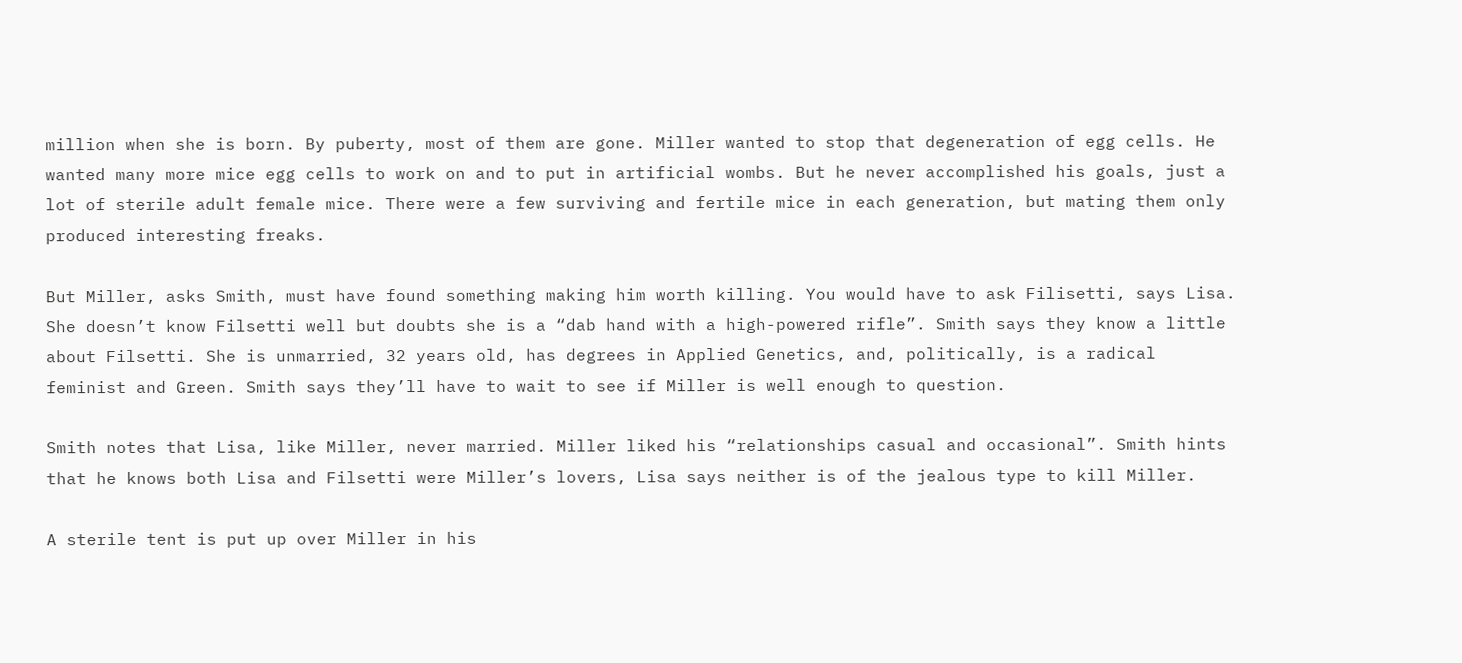million when she is born. By puberty, most of them are gone. Miller wanted to stop that degeneration of egg cells. He wanted many more mice egg cells to work on and to put in artificial wombs. But he never accomplished his goals, just a lot of sterile adult female mice. There were a few surviving and fertile mice in each generation, but mating them only produced interesting freaks.

But Miller, asks Smith, must have found something making him worth killing. You would have to ask Filisetti, says Lisa. She doesn’t know Filsetti well but doubts she is a “dab hand with a high-powered rifle”. Smith says they know a little about Filsetti. She is unmarried, 32 years old, has degrees in Applied Genetics, and, politically, is a radical feminist and Green. Smith says they’ll have to wait to see if Miller is well enough to question.

Smith notes that Lisa, like Miller, never married. Miller liked his “relationships casual and occasional”. Smith hints that he knows both Lisa and Filsetti were Miller’s lovers, Lisa says neither is of the jealous type to kill Miller.

A sterile tent is put up over Miller in his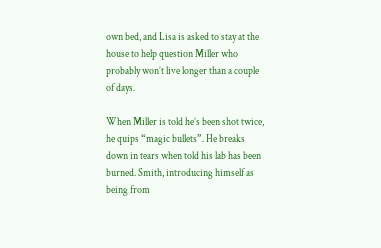own bed, and Lisa is asked to stay at the house to help question Miller who probably won’t live longer than a couple of days.

When Miller is told he’s been shot twice, he quips “magic bullets”. He breaks down in tears when told his lab has been burned. Smith, introducing himself as being from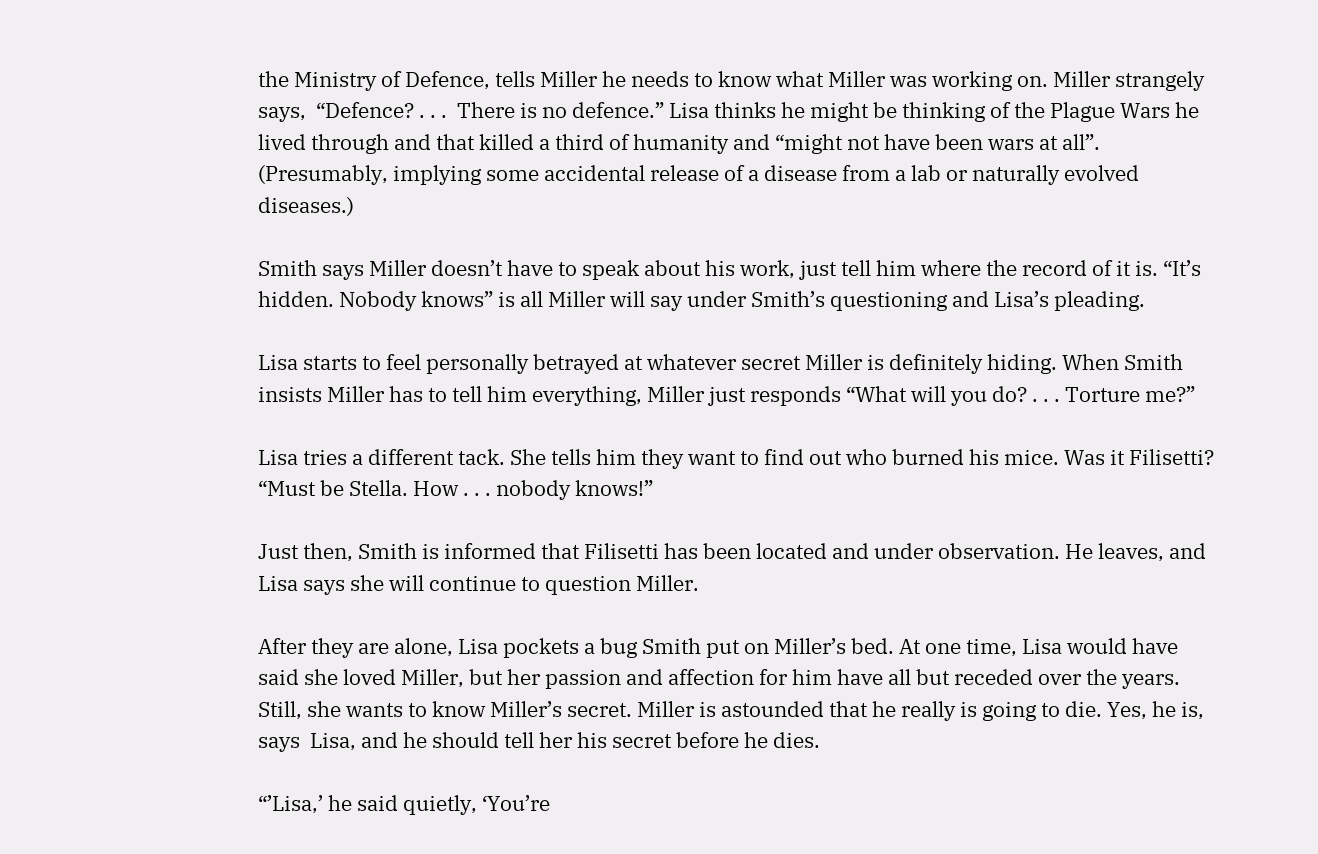the Ministry of Defence, tells Miller he needs to know what Miller was working on. Miller strangely says,  “Defence? . . .  There is no defence.” Lisa thinks he might be thinking of the Plague Wars he lived through and that killed a third of humanity and “might not have been wars at all”.  (Presumably, implying some accidental release of a disease from a lab or naturally evolved diseases.)

Smith says Miller doesn’t have to speak about his work, just tell him where the record of it is. “It’s hidden. Nobody knows” is all Miller will say under Smith’s questioning and Lisa’s pleading.

Lisa starts to feel personally betrayed at whatever secret Miller is definitely hiding. When Smith insists Miller has to tell him everything, Miller just responds “What will you do? . . . Torture me?”

Lisa tries a different tack. She tells him they want to find out who burned his mice. Was it Filisetti?  “Must be Stella. How . . . nobody knows!”

Just then, Smith is informed that Filisetti has been located and under observation. He leaves, and Lisa says she will continue to question Miller.

After they are alone, Lisa pockets a bug Smith put on Miller’s bed. At one time, Lisa would have said she loved Miller, but her passion and affection for him have all but receded over the years. Still, she wants to know Miller’s secret. Miller is astounded that he really is going to die. Yes, he is, says  Lisa, and he should tell her his secret before he dies.

“’Lisa,’ he said quietly, ‘You’re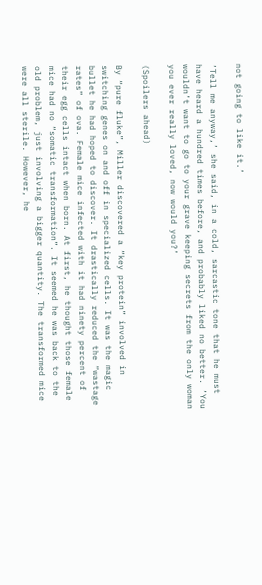not going to like it.’

’Tell me anyway,’ she said, in a cold, sarcastic tone that he must have heard a hundred times before, and probably liked no better. ’You wouldn’t want to go to your grave keeping secrets from the only woman you ever really loved, now would you?’

(Spoilers ahead)

By “pure fluke”, Miller discovered a “key protein” involved in switching genes on and off in specialized cells. It was the magic bullet he had hoped to discover. It drastically reduced the “wastage rates” of ova. Female mice infected with it had ninety percent of their egg cells intact when born. At first, he thought those female mice had no “somatic transformation”. It seemed he was back to the old problem, just involving a bigger quantity. The transformed mice were all sterile. However, he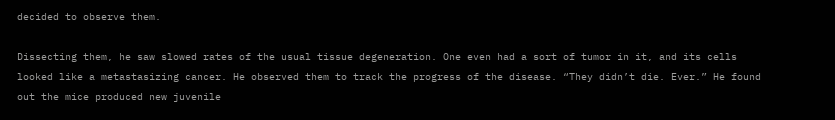decided to observe them.

Dissecting them, he saw slowed rates of the usual tissue degeneration. One even had a sort of tumor in it, and its cells looked like a metastasizing cancer. He observed them to track the progress of the disease. “They didn’t die. Ever.” He found out the mice produced new juvenile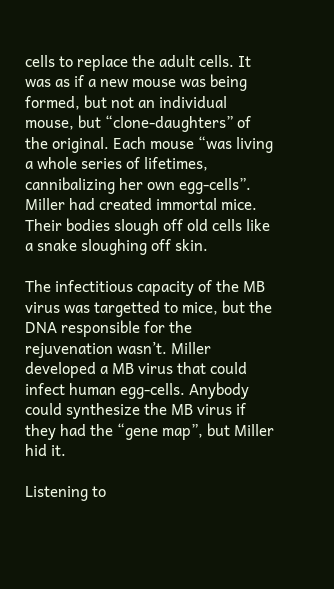cells to replace the adult cells. It was as if a new mouse was being formed, but not an individual mouse, but “clone-daughters” of the original. Each mouse “was living a whole series of lifetimes, cannibalizing her own egg-cells”. Miller had created immortal mice. Their bodies slough off old cells like a snake sloughing off skin.

The infectitious capacity of the MB virus was targetted to mice, but the DNA responsible for the rejuvenation wasn’t. Miller developed a MB virus that could infect human egg-cells. Anybody could synthesize the MB virus if they had the “gene map”, but Miller hid it.

Listening to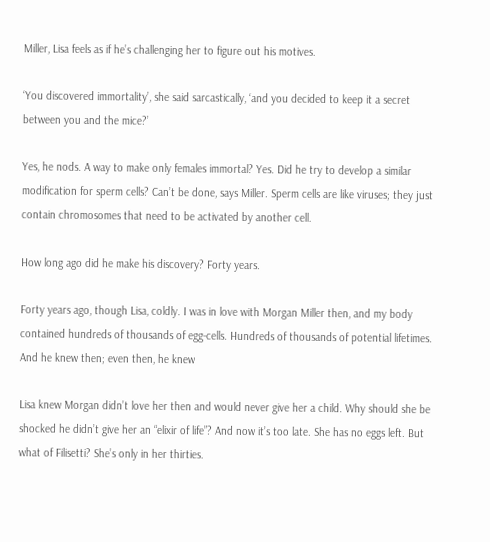Miller, Lisa feels as if he’s challenging her to figure out his motives.

‘You discovered immortality’, she said sarcastically, ‘and you decided to keep it a secret between you and the mice?’

Yes, he nods. A way to make only females immortal? Yes. Did he try to develop a similar modification for sperm cells? Can’t be done, says Miller. Sperm cells are like viruses; they just contain chromosomes that need to be activated by another cell.

How long ago did he make his discovery? Forty years.

Forty years ago, though Lisa, coldly. I was in love with Morgan Miller then, and my body contained hundreds of thousands of egg-cells. Hundreds of thousands of potential lifetimes. And he knew then; even then, he knew

Lisa knew Morgan didn’t love her then and would never give her a child. Why should she be shocked he didn’t give her an “elixir of life”? And now it’s too late. She has no eggs left. But what of Filisetti? She’s only in her thirties.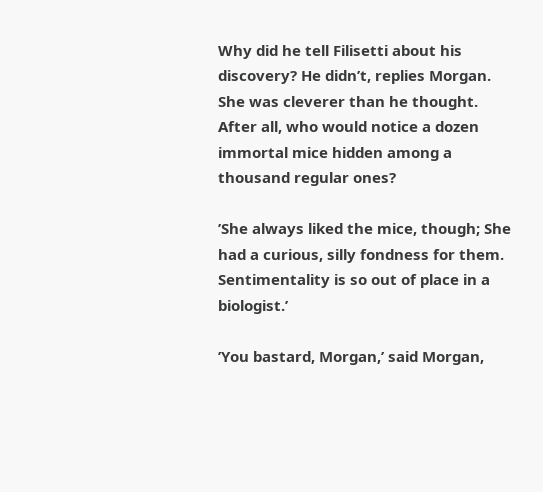Why did he tell Filisetti about his discovery? He didn’t, replies Morgan. She was cleverer than he thought. After all, who would notice a dozen immortal mice hidden among a thousand regular ones?

’She always liked the mice, though; She had a curious, silly fondness for them. Sentimentality is so out of place in a biologist.’

’You bastard, Morgan,’ said Morgan,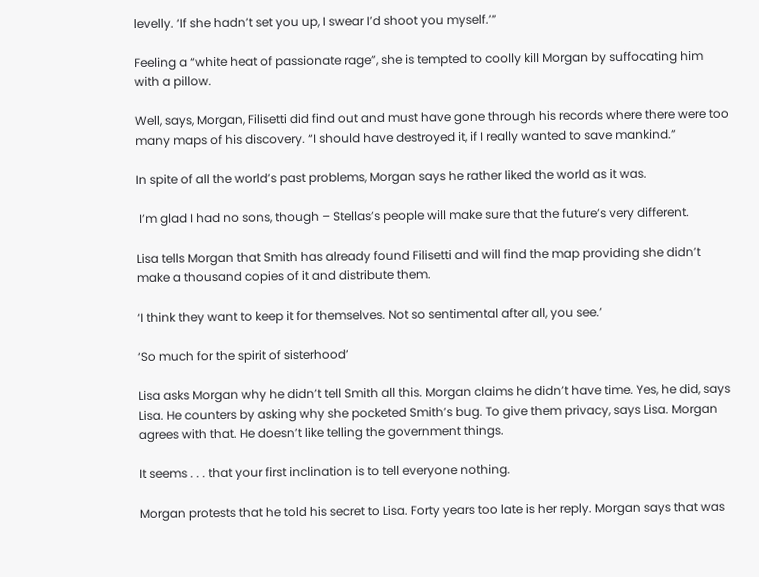levelly. ‘If she hadn’t set you up, I swear I’d shoot you myself.’”

Feeling a “white heat of passionate rage”, she is tempted to coolly kill Morgan by suffocating him with a pillow.

Well, says, Morgan, Filisetti did find out and must have gone through his records where there were too many maps of his discovery. “I should have destroyed it, if I really wanted to save mankind.”

In spite of all the world’s past problems, Morgan says he rather liked the world as it was.

 I’m glad I had no sons, though – Stellas’s people will make sure that the future’s very different.

Lisa tells Morgan that Smith has already found Filisetti and will find the map providing she didn’t make a thousand copies of it and distribute them.

‘I think they want to keep it for themselves. Not so sentimental after all, you see.’

‘So much for the spirit of sisterhood’

Lisa asks Morgan why he didn’t tell Smith all this. Morgan claims he didn’t have time. Yes, he did, says Lisa. He counters by asking why she pocketed Smith’s bug. To give them privacy, says Lisa. Morgan agrees with that. He doesn’t like telling the government things.

It seems . . . that your first inclination is to tell everyone nothing.

Morgan protests that he told his secret to Lisa. Forty years too late is her reply. Morgan says that was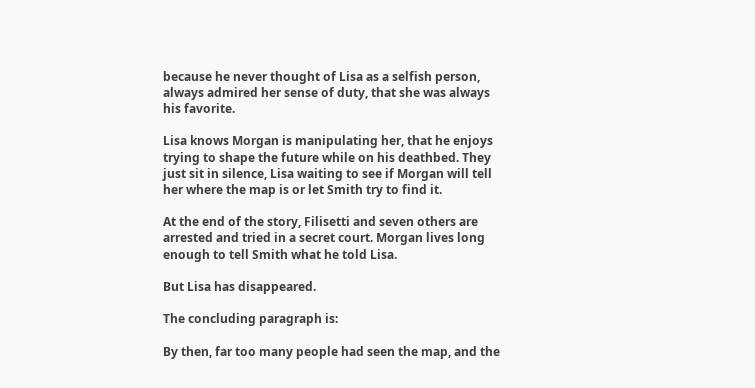because he never thought of Lisa as a selfish person, always admired her sense of duty, that she was always his favorite.

Lisa knows Morgan is manipulating her, that he enjoys trying to shape the future while on his deathbed. They just sit in silence, Lisa waiting to see if Morgan will tell her where the map is or let Smith try to find it.

At the end of the story, Filisetti and seven others are arrested and tried in a secret court. Morgan lives long enough to tell Smith what he told Lisa.

But Lisa has disappeared.

The concluding paragraph is:

By then, far too many people had seen the map, and the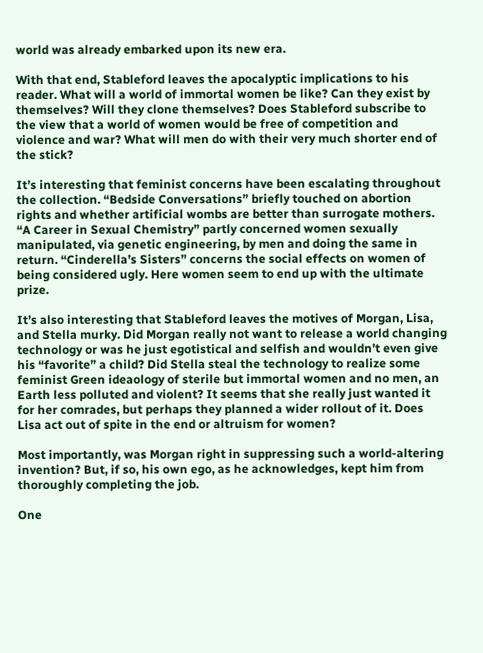world was already embarked upon its new era.

With that end, Stableford leaves the apocalyptic implications to his reader. What will a world of immortal women be like? Can they exist by themselves? Will they clone themselves? Does Stableford subscribe to the view that a world of women would be free of competition and violence and war? What will men do with their very much shorter end of the stick?

It’s interesting that feminist concerns have been escalating throughout the collection. “Bedside Conversations” briefly touched on abortion rights and whether artificial wombs are better than surrogate mothers. “A Career in Sexual Chemistry” partly concerned women sexually manipulated, via genetic engineering, by men and doing the same in return. “Cinderella’s Sisters” concerns the social effects on women of being considered ugly. Here women seem to end up with the ultimate prize.

It’s also interesting that Stableford leaves the motives of Morgan, Lisa, and Stella murky. Did Morgan really not want to release a world changing technology or was he just egotistical and selfish and wouldn’t even give his “favorite” a child? Did Stella steal the technology to realize some feminist Green ideaology of sterile but immortal women and no men, an Earth less polluted and violent? It seems that she really just wanted it for her comrades, but perhaps they planned a wider rollout of it. Does Lisa act out of spite in the end or altruism for women?

Most importantly, was Morgan right in suppressing such a world-altering invention? But, if so, his own ego, as he acknowledges, kept him from thoroughly completing the job.

One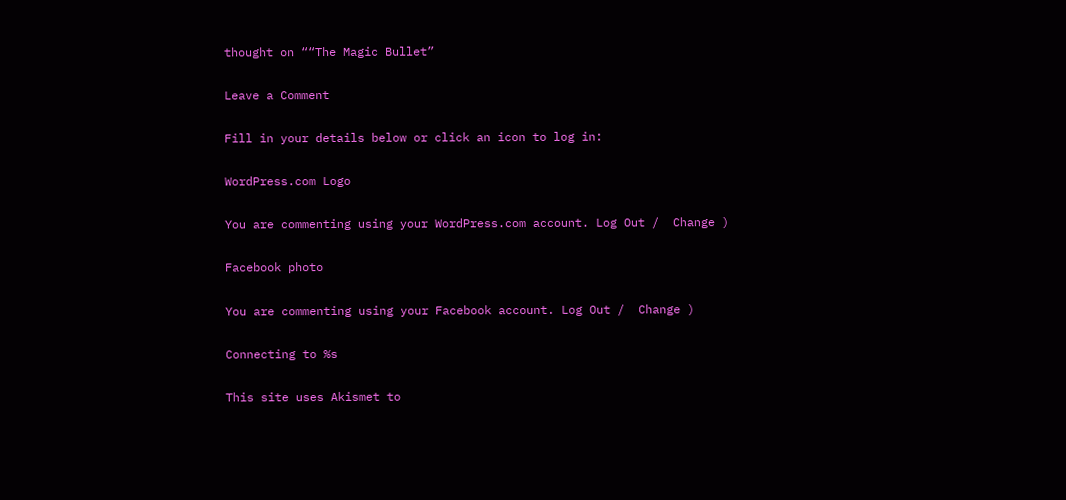thought on ““The Magic Bullet”

Leave a Comment

Fill in your details below or click an icon to log in:

WordPress.com Logo

You are commenting using your WordPress.com account. Log Out /  Change )

Facebook photo

You are commenting using your Facebook account. Log Out /  Change )

Connecting to %s

This site uses Akismet to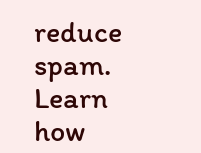reduce spam. Learn how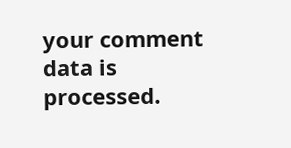your comment data is processed.